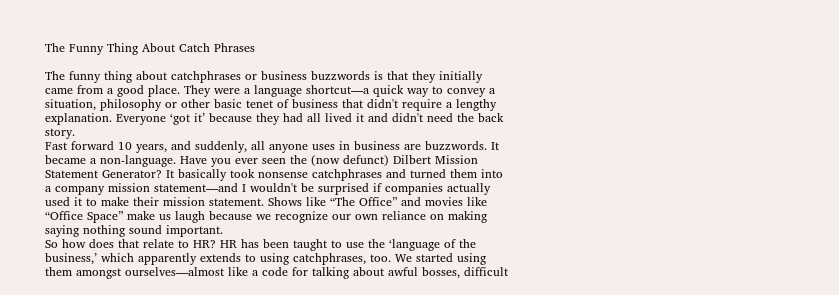The Funny Thing About Catch Phrases

The funny thing about catchphrases or business buzzwords is that they initially came from a good place. They were a language shortcut—a quick way to convey a situation, philosophy or other basic tenet of business that didn't require a lengthy explanation. Everyone ‘got it’ because they had all lived it and didn't need the back story.
Fast forward 10 years, and suddenly, all anyone uses in business are buzzwords. It became a non-language. Have you ever seen the (now defunct) Dilbert Mission Statement Generator? It basically took nonsense catchphrases and turned them into a company mission statement—and I wouldn't be surprised if companies actually used it to make their mission statement. Shows like “The Office” and movies like “Office Space” make us laugh because we recognize our own reliance on making saying nothing sound important.
So how does that relate to HR? HR has been taught to use the ‘language of the business,’ which apparently extends to using catchphrases, too. We started using them amongst ourselves—almost like a code for talking about awful bosses, difficult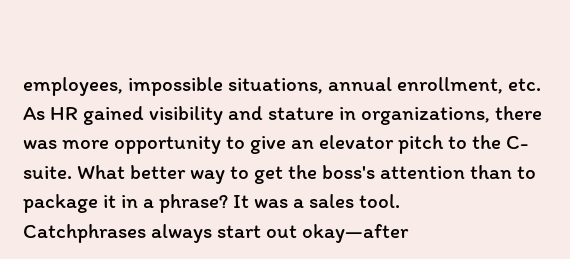employees, impossible situations, annual enrollment, etc. As HR gained visibility and stature in organizations, there was more opportunity to give an elevator pitch to the C-suite. What better way to get the boss's attention than to package it in a phrase? It was a sales tool.
Catchphrases always start out okay—after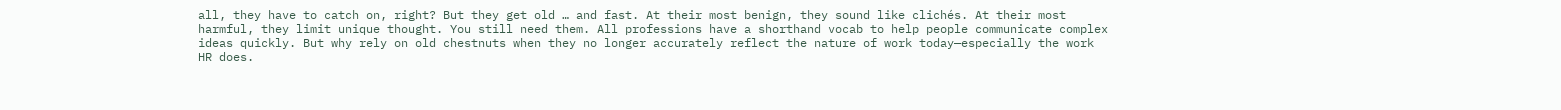all, they have to catch on, right? But they get old … and fast. At their most benign, they sound like clichés. At their most harmful, they limit unique thought. You still need them. All professions have a shorthand vocab to help people communicate complex ideas quickly. But why rely on old chestnuts when they no longer accurately reflect the nature of work today—especially the work HR does.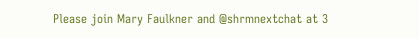Please join Mary Faulkner and @shrmnextchat at 3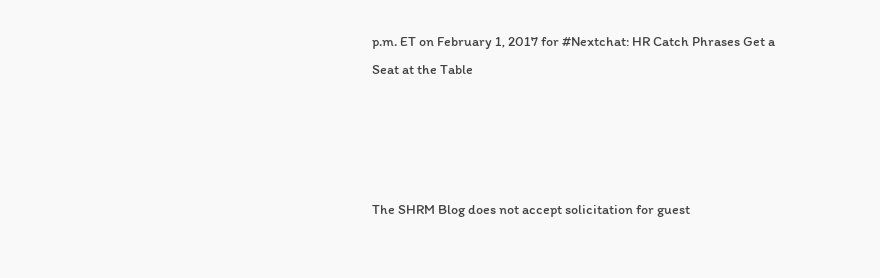p.m. ET on February 1, 2017 for #Nextchat: HR Catch Phrases Get a Seat at the Table




The SHRM Blog does not accept solicitation for guest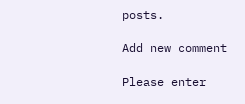posts.

Add new comment

Please enter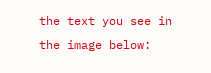the text you see in the image below: